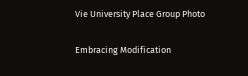Vie University Place Group Photo

Embracing Modification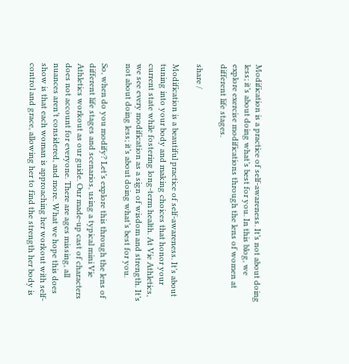Modification is a practice of self-awareness. It’s not about doing less; it’s about doing what’s best for you. In this blog, we explore exercise modifications through the lens of women at different life stages.

share /

Modification is a beautiful practice of self-awareness. It’s about tuning into your body and making choices that honor your current state while fostering long-term health. At Vie Athletics, we see every modification as a sign of wisdom and strength. It’s not about doing less; it’s about doing what’s best for you.

So, when do you modify? Let’s explore this through the lens of different life stages and scenarios, using a typical mini Vie Athletics workout as our guide. Our made-up cast of characters does not account for everyone. There are ages missing, all nuances aren’t considered, and more. What we hope this does show is that each woman is approaching her workout with self-control and grace, allowing her to find the strength her body is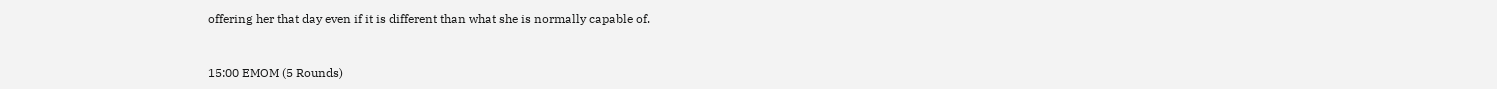offering her that day even if it is different than what she is normally capable of.


15:00 EMOM (5 Rounds)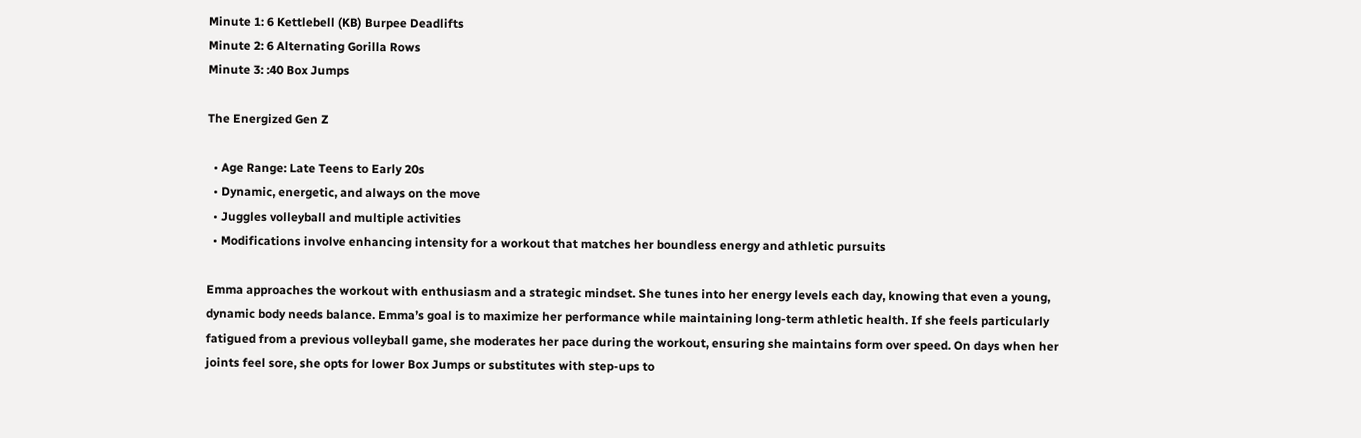Minute 1: 6 Kettlebell (KB) Burpee Deadlifts
Minute 2: 6 Alternating Gorilla Rows
Minute 3: :40 Box Jumps

The Energized Gen Z

  • Age Range: Late Teens to Early 20s
  • Dynamic, energetic, and always on the move
  • Juggles volleyball and multiple activities
  • Modifications involve enhancing intensity for a workout that matches her boundless energy and athletic pursuits

Emma approaches the workout with enthusiasm and a strategic mindset. She tunes into her energy levels each day, knowing that even a young, dynamic body needs balance. Emma’s goal is to maximize her performance while maintaining long-term athletic health. If she feels particularly fatigued from a previous volleyball game, she moderates her pace during the workout, ensuring she maintains form over speed. On days when her joints feel sore, she opts for lower Box Jumps or substitutes with step-ups to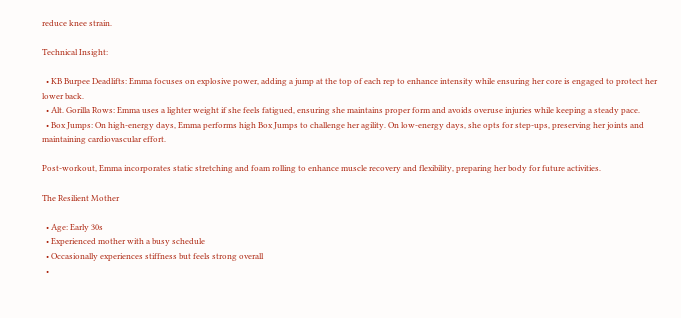reduce knee strain.

Technical Insight:

  • KB Burpee Deadlifts: Emma focuses on explosive power, adding a jump at the top of each rep to enhance intensity while ensuring her core is engaged to protect her lower back.
  • Alt. Gorilla Rows: Emma uses a lighter weight if she feels fatigued, ensuring she maintains proper form and avoids overuse injuries while keeping a steady pace.
  • Box Jumps: On high-energy days, Emma performs high Box Jumps to challenge her agility. On low-energy days, she opts for step-ups, preserving her joints and maintaining cardiovascular effort.

Post-workout, Emma incorporates static stretching and foam rolling to enhance muscle recovery and flexibility, preparing her body for future activities.

The Resilient Mother

  • Age: Early 30s
  • Experienced mother with a busy schedule
  • Occasionally experiences stiffness but feels strong overall
  •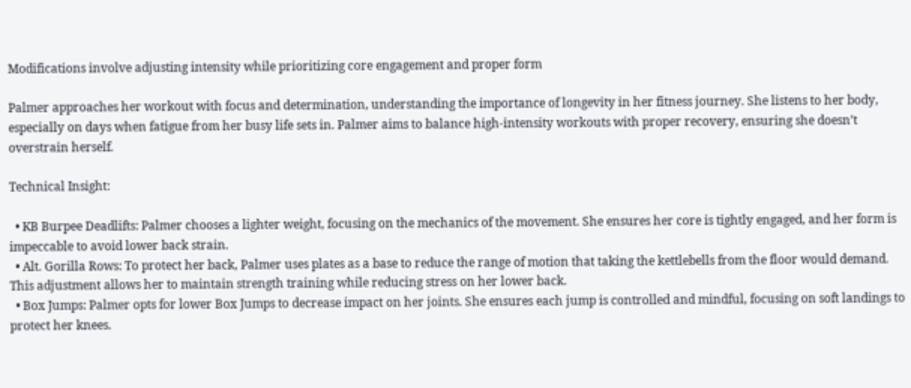Modifications involve adjusting intensity while prioritizing core engagement and proper form

Palmer approaches her workout with focus and determination, understanding the importance of longevity in her fitness journey. She listens to her body, especially on days when fatigue from her busy life sets in. Palmer aims to balance high-intensity workouts with proper recovery, ensuring she doesn’t overstrain herself.

Technical Insight:

  • KB Burpee Deadlifts: Palmer chooses a lighter weight, focusing on the mechanics of the movement. She ensures her core is tightly engaged, and her form is impeccable to avoid lower back strain.
  • Alt. Gorilla Rows: To protect her back, Palmer uses plates as a base to reduce the range of motion that taking the kettlebells from the floor would demand. This adjustment allows her to maintain strength training while reducing stress on her lower back.
  • Box Jumps: Palmer opts for lower Box Jumps to decrease impact on her joints. She ensures each jump is controlled and mindful, focusing on soft landings to protect her knees.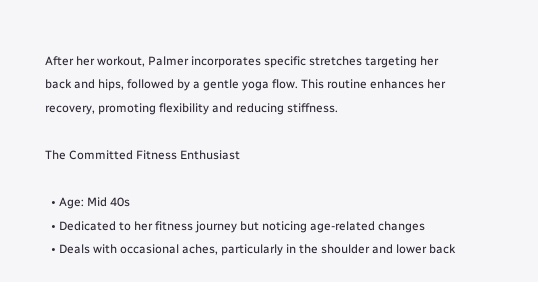After her workout, Palmer incorporates specific stretches targeting her back and hips, followed by a gentle yoga flow. This routine enhances her recovery, promoting flexibility and reducing stiffness.

The Committed Fitness Enthusiast

  • Age: Mid 40s
  • Dedicated to her fitness journey but noticing age-related changes
  • Deals with occasional aches, particularly in the shoulder and lower back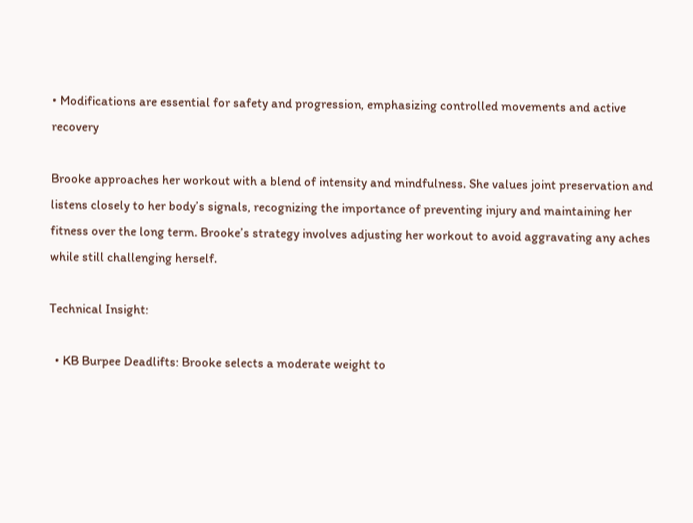• Modifications are essential for safety and progression, emphasizing controlled movements and active recovery

Brooke approaches her workout with a blend of intensity and mindfulness. She values joint preservation and listens closely to her body’s signals, recognizing the importance of preventing injury and maintaining her fitness over the long term. Brooke’s strategy involves adjusting her workout to avoid aggravating any aches while still challenging herself.

Technical Insight:

  • KB Burpee Deadlifts: Brooke selects a moderate weight to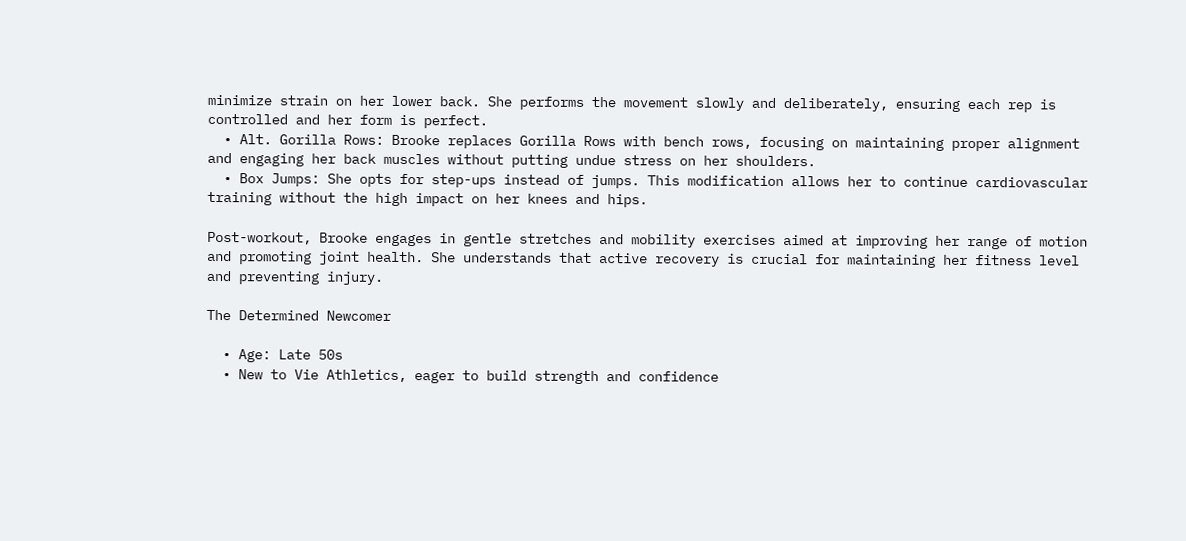minimize strain on her lower back. She performs the movement slowly and deliberately, ensuring each rep is controlled and her form is perfect.
  • Alt. Gorilla Rows: Brooke replaces Gorilla Rows with bench rows, focusing on maintaining proper alignment and engaging her back muscles without putting undue stress on her shoulders.
  • Box Jumps: She opts for step-ups instead of jumps. This modification allows her to continue cardiovascular training without the high impact on her knees and hips.

Post-workout, Brooke engages in gentle stretches and mobility exercises aimed at improving her range of motion and promoting joint health. She understands that active recovery is crucial for maintaining her fitness level and preventing injury.

The Determined Newcomer

  • Age: Late 50s
  • New to Vie Athletics, eager to build strength and confidence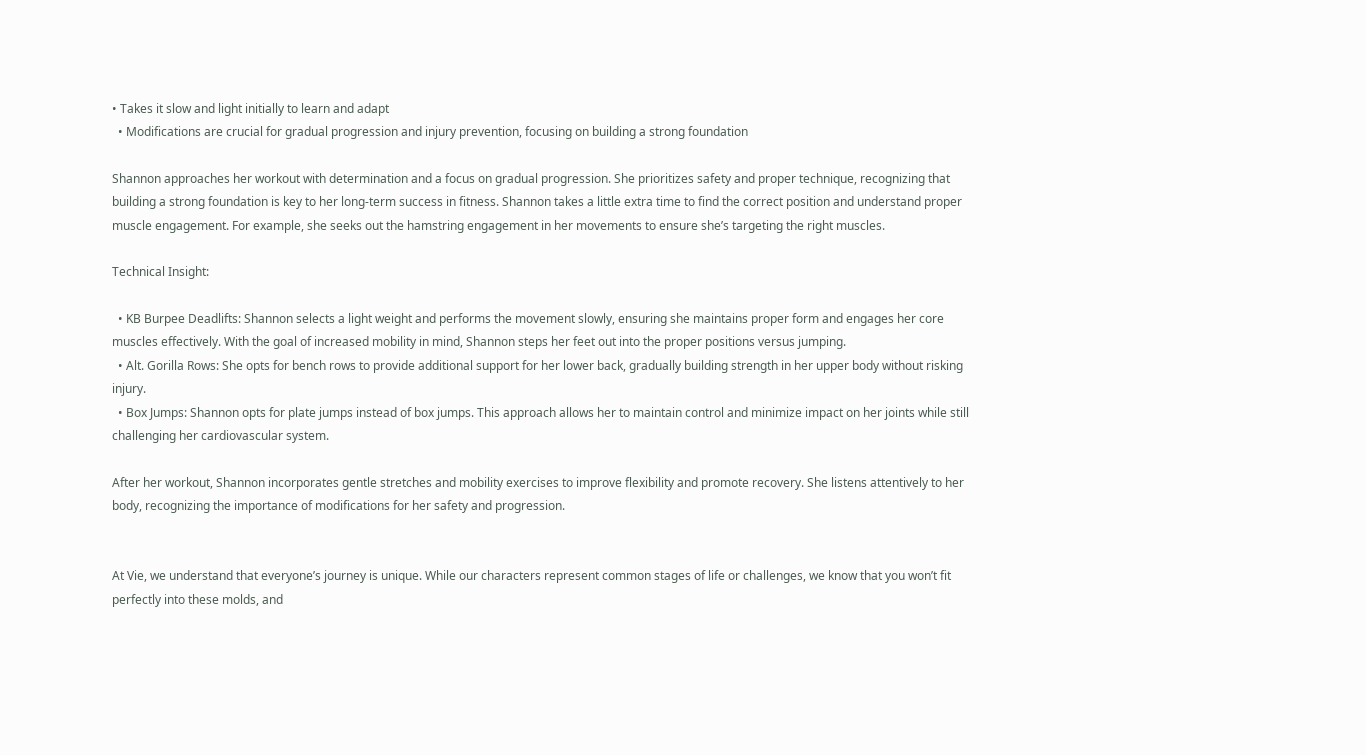• Takes it slow and light initially to learn and adapt
  • Modifications are crucial for gradual progression and injury prevention, focusing on building a strong foundation

Shannon approaches her workout with determination and a focus on gradual progression. She prioritizes safety and proper technique, recognizing that building a strong foundation is key to her long-term success in fitness. Shannon takes a little extra time to find the correct position and understand proper muscle engagement. For example, she seeks out the hamstring engagement in her movements to ensure she’s targeting the right muscles.

Technical Insight:

  • KB Burpee Deadlifts: Shannon selects a light weight and performs the movement slowly, ensuring she maintains proper form and engages her core muscles effectively. With the goal of increased mobility in mind, Shannon steps her feet out into the proper positions versus jumping.
  • Alt. Gorilla Rows: She opts for bench rows to provide additional support for her lower back, gradually building strength in her upper body without risking injury.
  • Box Jumps: Shannon opts for plate jumps instead of box jumps. This approach allows her to maintain control and minimize impact on her joints while still challenging her cardiovascular system.

After her workout, Shannon incorporates gentle stretches and mobility exercises to improve flexibility and promote recovery. She listens attentively to her body, recognizing the importance of modifications for her safety and progression.


At Vie, we understand that everyone’s journey is unique. While our characters represent common stages of life or challenges, we know that you won’t fit perfectly into these molds, and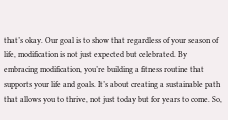that’s okay. Our goal is to show that regardless of your season of life, modification is not just expected but celebrated. By embracing modification, you’re building a fitness routine that supports your life and goals. It’s about creating a sustainable path that allows you to thrive, not just today but for years to come. So,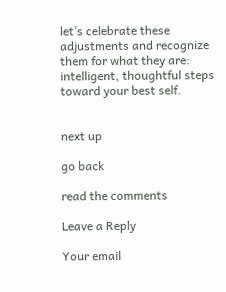let’s celebrate these adjustments and recognize them for what they are: intelligent, thoughtful steps toward your best self.


next up

go back

read the comments

Leave a Reply

Your email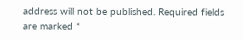address will not be published. Required fields are marked *